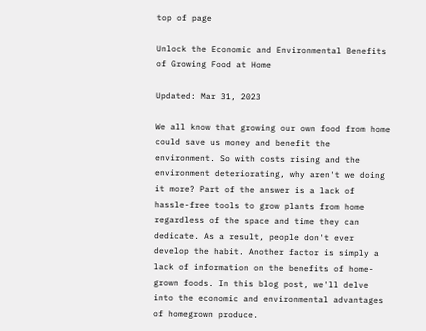top of page

Unlock the Economic and Environmental Benefits of Growing Food at Home

Updated: Mar 31, 2023

We all know that growing our own food from home could save us money and benefit the environment. So with costs rising and the environment deteriorating, why aren't we doing it more? Part of the answer is a lack of hassle-free tools to grow plants from home regardless of the space and time they can dedicate. As a result, people don't ever develop the habit. Another factor is simply a lack of information on the benefits of home-grown foods. In this blog post, we'll delve into the economic and environmental advantages of homegrown produce.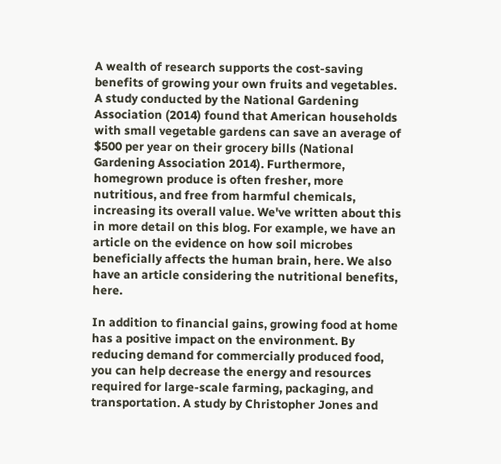A wealth of research supports the cost-saving benefits of growing your own fruits and vegetables. A study conducted by the National Gardening Association (2014) found that American households with small vegetable gardens can save an average of $500 per year on their grocery bills (National Gardening Association 2014). Furthermore, homegrown produce is often fresher, more nutritious, and free from harmful chemicals, increasing its overall value. We've written about this in more detail on this blog. For example, we have an article on the evidence on how soil microbes beneficially affects the human brain, here. We also have an article considering the nutritional benefits, here.

In addition to financial gains, growing food at home has a positive impact on the environment. By reducing demand for commercially produced food, you can help decrease the energy and resources required for large-scale farming, packaging, and transportation. A study by Christopher Jones and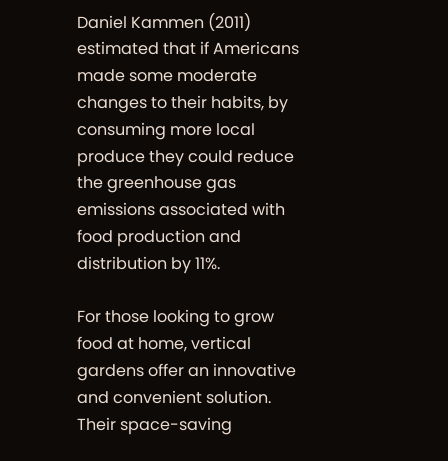Daniel Kammen (2011) estimated that if Americans made some moderate changes to their habits, by consuming more local produce they could reduce the greenhouse gas emissions associated with food production and distribution by 11%.

For those looking to grow food at home, vertical gardens offer an innovative and convenient solution. Their space-saving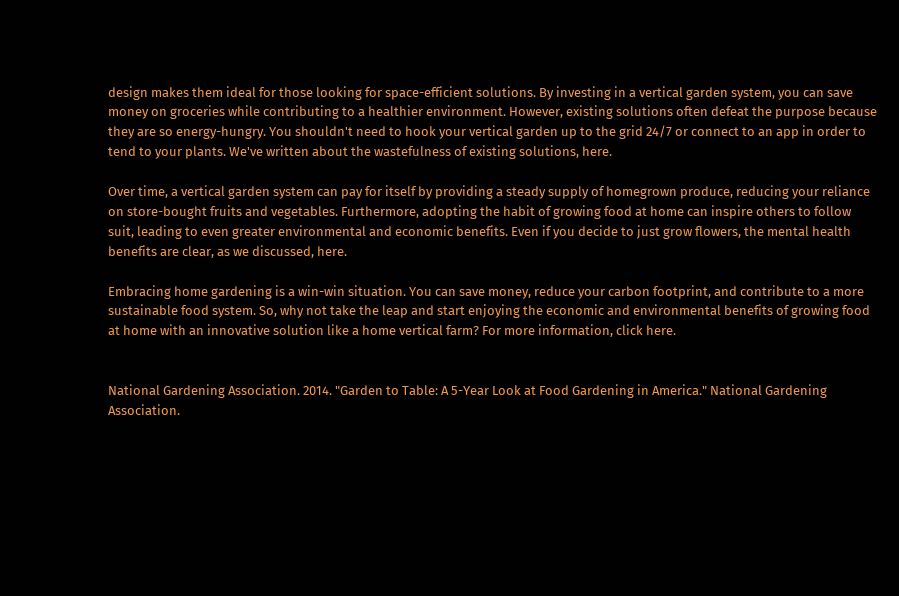design makes them ideal for those looking for space-efficient solutions. By investing in a vertical garden system, you can save money on groceries while contributing to a healthier environment. However, existing solutions often defeat the purpose because they are so energy-hungry. You shouldn't need to hook your vertical garden up to the grid 24/7 or connect to an app in order to tend to your plants. We've written about the wastefulness of existing solutions, here.

Over time, a vertical garden system can pay for itself by providing a steady supply of homegrown produce, reducing your reliance on store-bought fruits and vegetables. Furthermore, adopting the habit of growing food at home can inspire others to follow suit, leading to even greater environmental and economic benefits. Even if you decide to just grow flowers, the mental health benefits are clear, as we discussed, here.

Embracing home gardening is a win-win situation. You can save money, reduce your carbon footprint, and contribute to a more sustainable food system. So, why not take the leap and start enjoying the economic and environmental benefits of growing food at home with an innovative solution like a home vertical farm? For more information, click here.


National Gardening Association. 2014. "Garden to Table: A 5-Year Look at Food Gardening in America." National Gardening Association.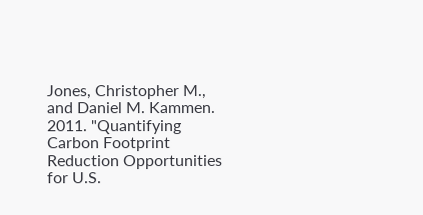Jones, Christopher M., and Daniel M. Kammen. 2011. "Quantifying Carbon Footprint Reduction Opportunities for U.S.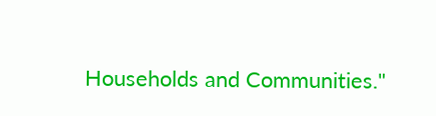Households and Communities."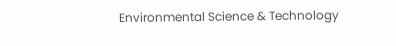Environmental Science & Technology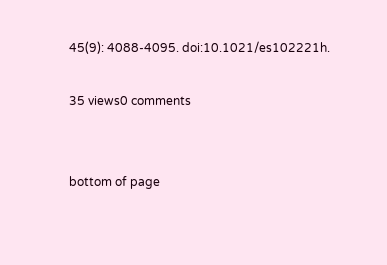45(9): 4088-4095. doi:10.1021/es102221h.

35 views0 comments


bottom of page